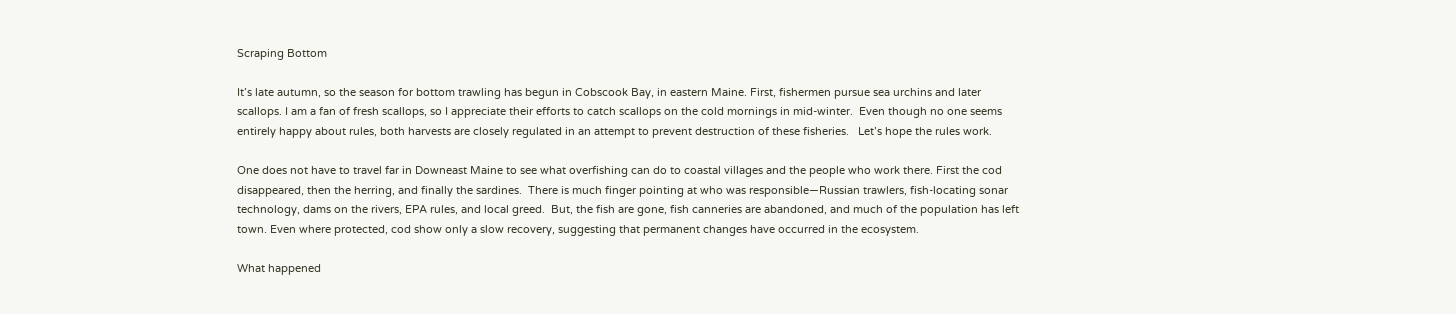Scraping Bottom

It’s late autumn, so the season for bottom trawling has begun in Cobscook Bay, in eastern Maine. First, fishermen pursue sea urchins and later scallops. I am a fan of fresh scallops, so I appreciate their efforts to catch scallops on the cold mornings in mid-winter.  Even though no one seems entirely happy about rules, both harvests are closely regulated in an attempt to prevent destruction of these fisheries.   Let’s hope the rules work.

One does not have to travel far in Downeast Maine to see what overfishing can do to coastal villages and the people who work there. First the cod disappeared, then the herring, and finally the sardines.  There is much finger pointing at who was responsible—Russian trawlers, fish-locating sonar technology, dams on the rivers, EPA rules, and local greed.  But, the fish are gone, fish canneries are abandoned, and much of the population has left town. Even where protected, cod show only a slow recovery, suggesting that permanent changes have occurred in the ecosystem.

What happened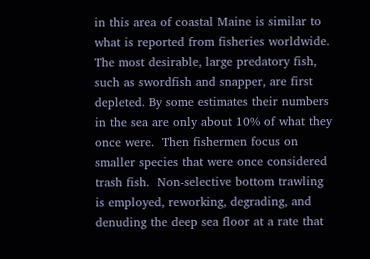in this area of coastal Maine is similar to what is reported from fisheries worldwide. The most desirable, large predatory fish, such as swordfish and snapper, are first depleted. By some estimates their numbers in the sea are only about 10% of what they once were.  Then fishermen focus on smaller species that were once considered trash fish.  Non-selective bottom trawling is employed, reworking, degrading, and denuding the deep sea floor at a rate that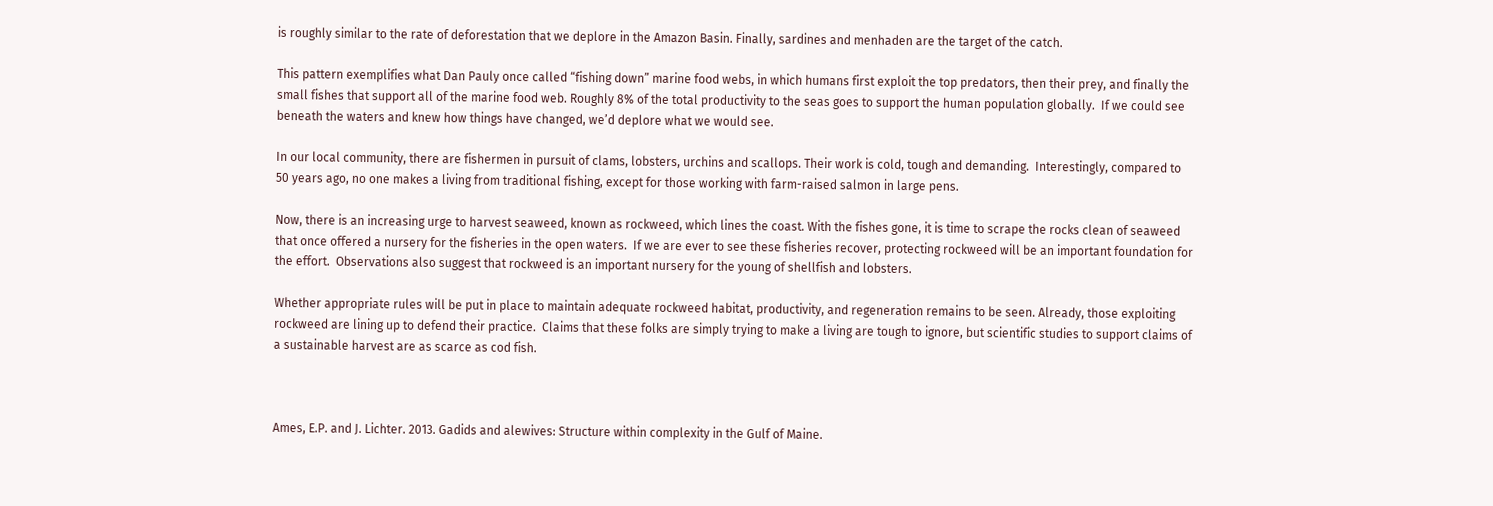is roughly similar to the rate of deforestation that we deplore in the Amazon Basin. Finally, sardines and menhaden are the target of the catch.

This pattern exemplifies what Dan Pauly once called “fishing down” marine food webs, in which humans first exploit the top predators, then their prey, and finally the small fishes that support all of the marine food web. Roughly 8% of the total productivity to the seas goes to support the human population globally.  If we could see beneath the waters and knew how things have changed, we’d deplore what we would see.

In our local community, there are fishermen in pursuit of clams, lobsters, urchins and scallops. Their work is cold, tough and demanding.  Interestingly, compared to 50 years ago, no one makes a living from traditional fishing, except for those working with farm-raised salmon in large pens.

Now, there is an increasing urge to harvest seaweed, known as rockweed, which lines the coast. With the fishes gone, it is time to scrape the rocks clean of seaweed that once offered a nursery for the fisheries in the open waters.  If we are ever to see these fisheries recover, protecting rockweed will be an important foundation for the effort.  Observations also suggest that rockweed is an important nursery for the young of shellfish and lobsters.

Whether appropriate rules will be put in place to maintain adequate rockweed habitat, productivity, and regeneration remains to be seen. Already, those exploiting rockweed are lining up to defend their practice.  Claims that these folks are simply trying to make a living are tough to ignore, but scientific studies to support claims of a sustainable harvest are as scarce as cod fish.



Ames, E.P. and J. Lichter. 2013. Gadids and alewives: Structure within complexity in the Gulf of Maine.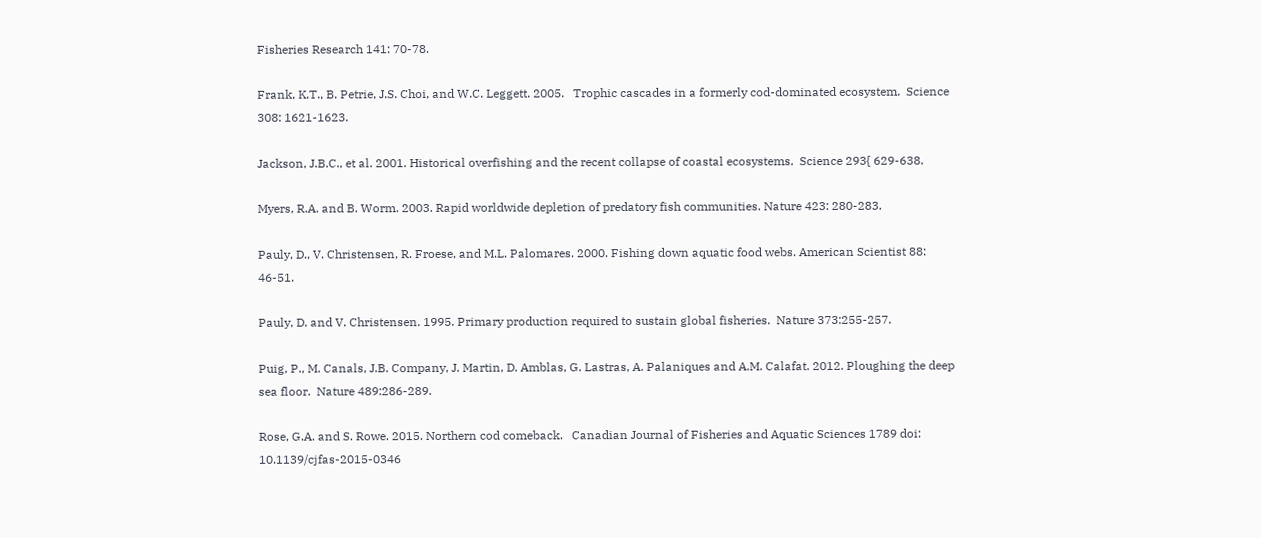Fisheries Research 141: 70-78.

Frank, K.T., B. Petrie, J.S. Choi, and W.C. Leggett. 2005.   Trophic cascades in a formerly cod-dominated ecosystem.  Science 308: 1621-1623.

Jackson, J.B.C., et al. 2001. Historical overfishing and the recent collapse of coastal ecosystems.  Science 293{ 629-638.

Myers, R.A. and B. Worm. 2003. Rapid worldwide depletion of predatory fish communities. Nature 423: 280-283.

Pauly, D., V. Christensen, R. Froese, and M.L. Palomares. 2000. Fishing down aquatic food webs. American Scientist 88: 46-51.

Pauly, D. and V. Christensen. 1995. Primary production required to sustain global fisheries.  Nature 373:255-257.

Puig, P., M. Canals, J.B. Company, J. Martin, D. Amblas, G. Lastras, A. Palaniques and A.M. Calafat. 2012. Ploughing the deep sea floor.  Nature 489:286-289.

Rose, G.A. and S. Rowe. 2015. Northern cod comeback.   Canadian Journal of Fisheries and Aquatic Sciences 1789 doi: 10.1139/cjfas-2015-0346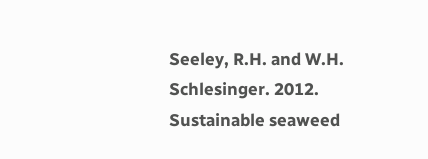Seeley, R.H. and W.H. Schlesinger. 2012.  Sustainable seaweed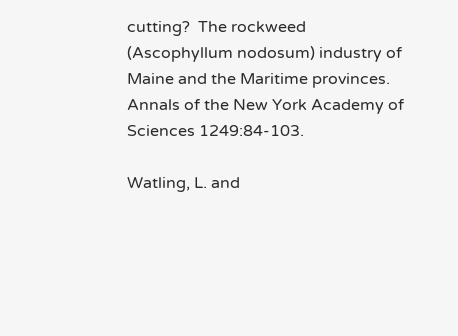cutting?  The rockweed (Ascophyllum nodosum) industry of Maine and the Maritime provinces.  Annals of the New York Academy of Sciences 1249:84-103.

Watling, L. and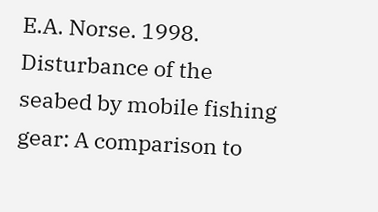E.A. Norse. 1998. Disturbance of the seabed by mobile fishing gear: A comparison to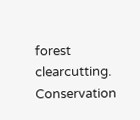forest clearcutting.  Conservation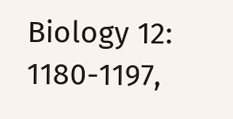Biology 12: 1180-1197,